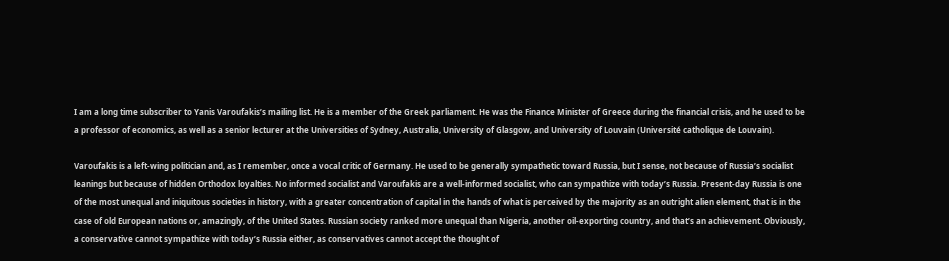I am a long time subscriber to Yanis Varoufakis’s mailing list. He is a member of the Greek parliament. He was the Finance Minister of Greece during the financial crisis, and he used to be a professor of economics, as well as a senior lecturer at the Universities of Sydney, Australia, University of Glasgow, and University of Louvain (Université catholique de Louvain).

Varoufakis is a left-wing politician and, as I remember, once a vocal critic of Germany. He used to be generally sympathetic toward Russia, but I sense, not because of Russia’s socialist leanings but because of hidden Orthodox loyalties. No informed socialist and Varoufakis are a well-informed socialist, who can sympathize with today’s Russia. Present-day Russia is one of the most unequal and iniquitous societies in history, with a greater concentration of capital in the hands of what is perceived by the majority as an outright alien element, that is in the case of old European nations or, amazingly, of the United States. Russian society ranked more unequal than Nigeria, another oil-exporting country, and that’s an achievement. Obviously, a conservative cannot sympathize with today’s Russia either, as conservatives cannot accept the thought of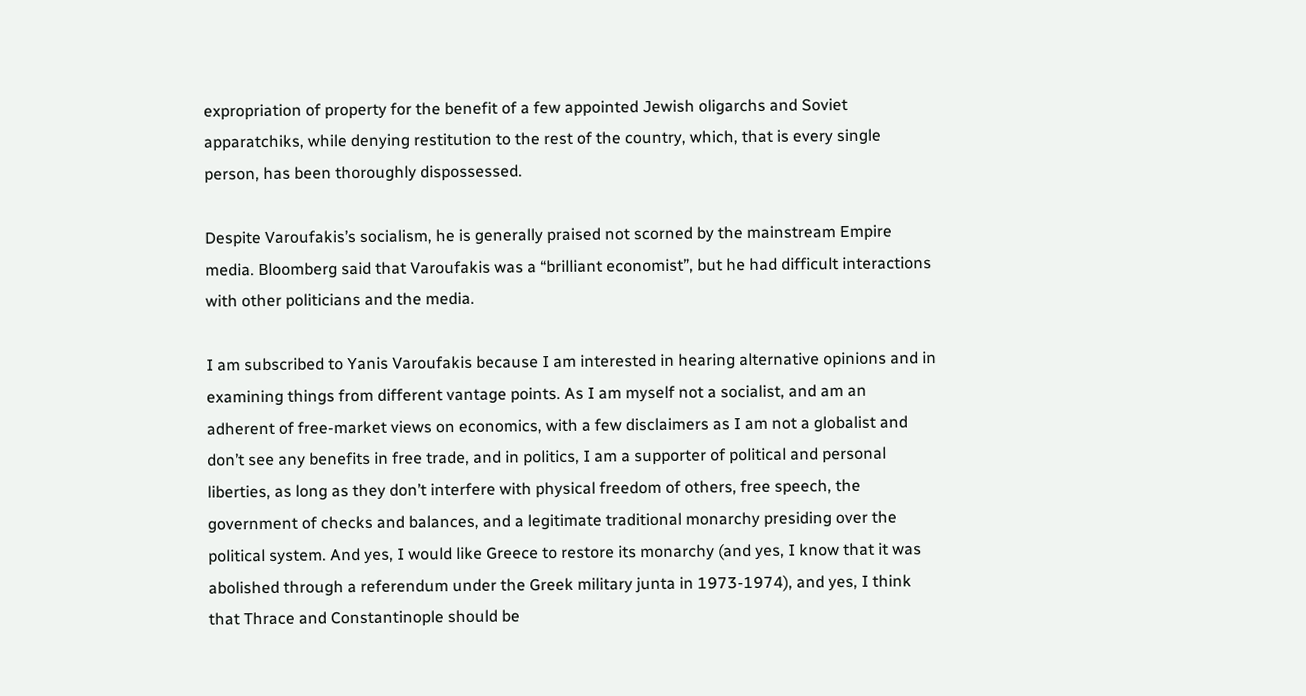expropriation of property for the benefit of a few appointed Jewish oligarchs and Soviet apparatchiks, while denying restitution to the rest of the country, which, that is every single person, has been thoroughly dispossessed.

Despite Varoufakis’s socialism, he is generally praised not scorned by the mainstream Empire media. Bloomberg said that Varoufakis was a “brilliant economist”, but he had difficult interactions with other politicians and the media.

I am subscribed to Yanis Varoufakis because I am interested in hearing alternative opinions and in examining things from different vantage points. As I am myself not a socialist, and am an adherent of free-market views on economics, with a few disclaimers as I am not a globalist and don’t see any benefits in free trade, and in politics, I am a supporter of political and personal liberties, as long as they don’t interfere with physical freedom of others, free speech, the government of checks and balances, and a legitimate traditional monarchy presiding over the political system. And yes, I would like Greece to restore its monarchy (and yes, I know that it was abolished through a referendum under the Greek military junta in 1973-1974), and yes, I think that Thrace and Constantinople should be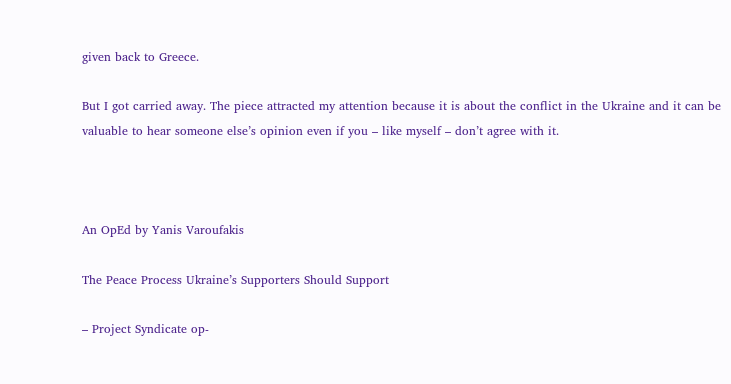given back to Greece.

But I got carried away. The piece attracted my attention because it is about the conflict in the Ukraine and it can be valuable to hear someone else’s opinion even if you – like myself – don’t agree with it.



An OpEd by Yanis Varoufakis

The Peace Process Ukraine’s Supporters Should Support

– Project Syndicate op-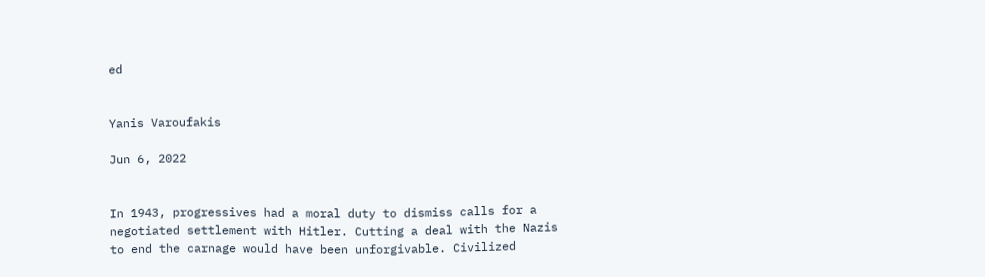ed


Yanis Varoufakis

Jun 6, 2022


In 1943, progressives had a moral duty to dismiss calls for a negotiated settlement with Hitler. Cutting a deal with the Nazis to end the carnage would have been unforgivable. Civilized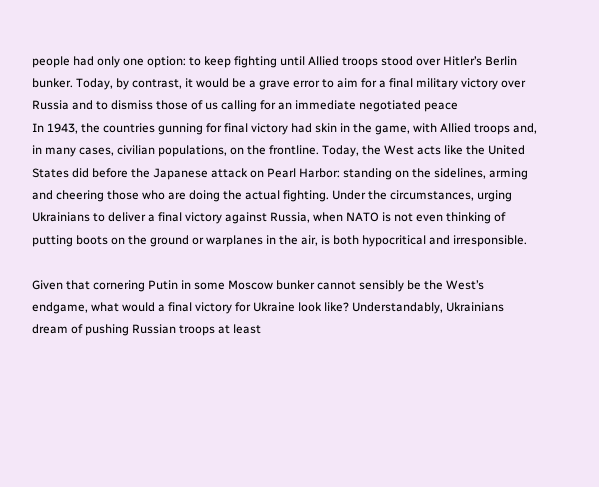people had only one option: to keep fighting until Allied troops stood over Hitler’s Berlin bunker. Today, by contrast, it would be a grave error to aim for a final military victory over Russia and to dismiss those of us calling for an immediate negotiated peace
In 1943, the countries gunning for final victory had skin in the game, with Allied troops and, in many cases, civilian populations, on the frontline. Today, the West acts like the United States did before the Japanese attack on Pearl Harbor: standing on the sidelines, arming and cheering those who are doing the actual fighting. Under the circumstances, urging Ukrainians to deliver a final victory against Russia, when NATO is not even thinking of putting boots on the ground or warplanes in the air, is both hypocritical and irresponsible.

Given that cornering Putin in some Moscow bunker cannot sensibly be the West’s endgame, what would a final victory for Ukraine look like? Understandably, Ukrainians dream of pushing Russian troops at least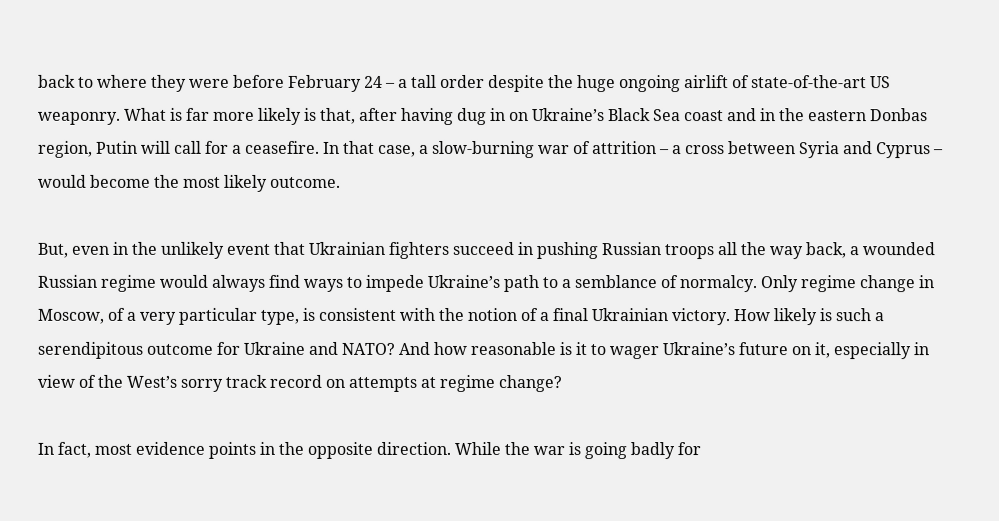back to where they were before February 24 – a tall order despite the huge ongoing airlift of state-of-the-art US weaponry. What is far more likely is that, after having dug in on Ukraine’s Black Sea coast and in the eastern Donbas region, Putin will call for a ceasefire. In that case, a slow-burning war of attrition – a cross between Syria and Cyprus – would become the most likely outcome.

But, even in the unlikely event that Ukrainian fighters succeed in pushing Russian troops all the way back, a wounded Russian regime would always find ways to impede Ukraine’s path to a semblance of normalcy. Only regime change in Moscow, of a very particular type, is consistent with the notion of a final Ukrainian victory. How likely is such a serendipitous outcome for Ukraine and NATO? And how reasonable is it to wager Ukraine’s future on it, especially in view of the West’s sorry track record on attempts at regime change?

In fact, most evidence points in the opposite direction. While the war is going badly for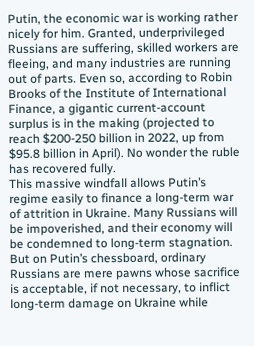Putin, the economic war is working rather nicely for him. Granted, underprivileged Russians are suffering, skilled workers are fleeing, and many industries are running out of parts. Even so, according to Robin Brooks of the Institute of International Finance, a gigantic current-account surplus is in the making (projected to reach $200-250 billion in 2022, up from $95.8 billion in April). No wonder the ruble has recovered fully.
This massive windfall allows Putin’s regime easily to finance a long-term war of attrition in Ukraine. Many Russians will be impoverished, and their economy will be condemned to long-term stagnation. But on Putin’s chessboard, ordinary Russians are mere pawns whose sacrifice is acceptable, if not necessary, to inflict long-term damage on Ukraine while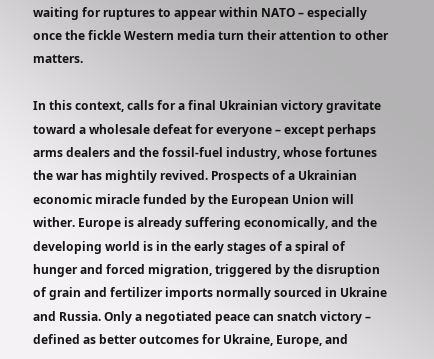waiting for ruptures to appear within NATO – especially once the fickle Western media turn their attention to other matters.

In this context, calls for a final Ukrainian victory gravitate toward a wholesale defeat for everyone – except perhaps arms dealers and the fossil-fuel industry, whose fortunes the war has mightily revived. Prospects of a Ukrainian economic miracle funded by the European Union will wither. Europe is already suffering economically, and the developing world is in the early stages of a spiral of hunger and forced migration, triggered by the disruption of grain and fertilizer imports normally sourced in Ukraine and Russia. Only a negotiated peace can snatch victory – defined as better outcomes for Ukraine, Europe, and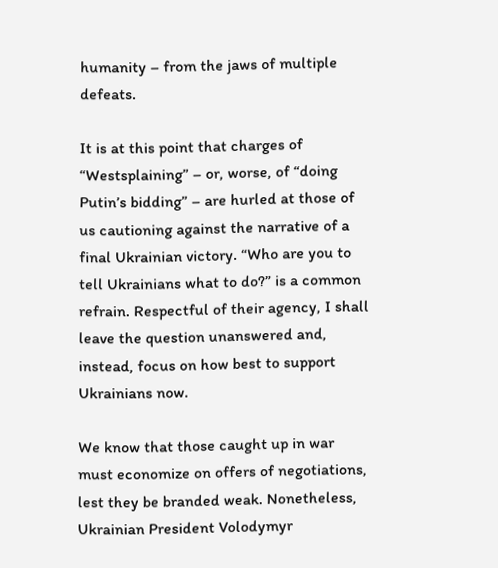humanity – from the jaws of multiple defeats.

It is at this point that charges of “Westsplaining” – or, worse, of “doing Putin’s bidding” – are hurled at those of us cautioning against the narrative of a final Ukrainian victory. “Who are you to tell Ukrainians what to do?” is a common refrain. Respectful of their agency, I shall leave the question unanswered and, instead, focus on how best to support Ukrainians now.

We know that those caught up in war must economize on offers of negotiations, lest they be branded weak. Nonetheless, Ukrainian President Volodymyr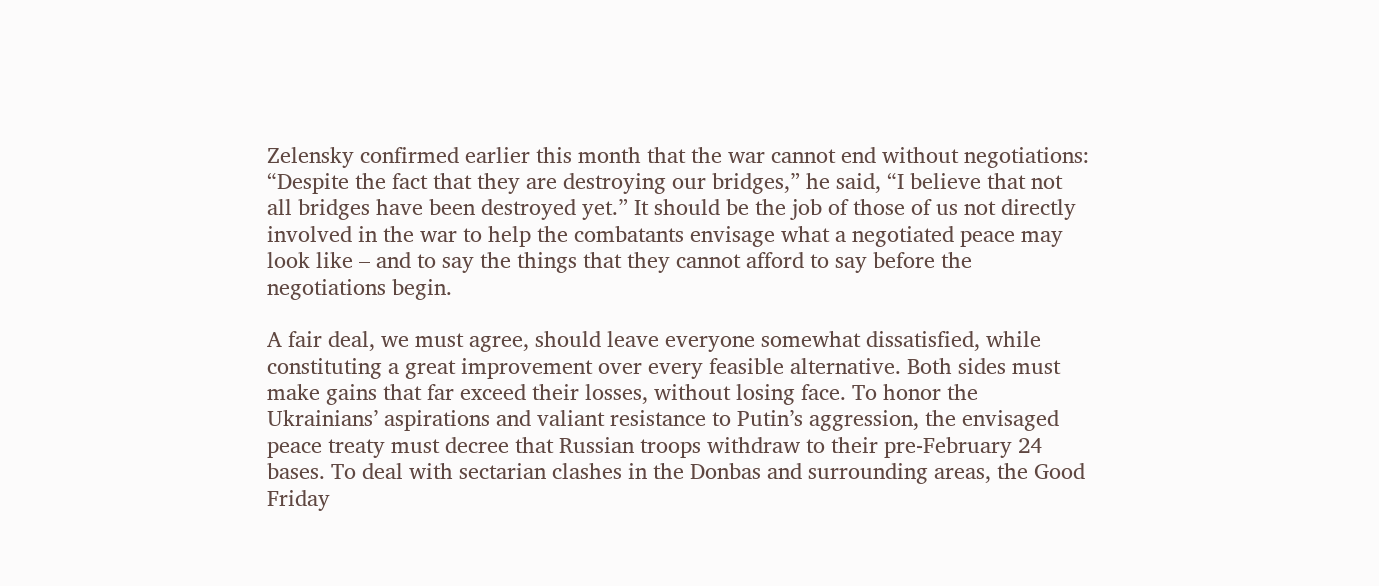Zelensky confirmed earlier this month that the war cannot end without negotiations: “Despite the fact that they are destroying our bridges,” he said, “I believe that not all bridges have been destroyed yet.” It should be the job of those of us not directly involved in the war to help the combatants envisage what a negotiated peace may look like – and to say the things that they cannot afford to say before the negotiations begin.

A fair deal, we must agree, should leave everyone somewhat dissatisfied, while constituting a great improvement over every feasible alternative. Both sides must make gains that far exceed their losses, without losing face. To honor the Ukrainians’ aspirations and valiant resistance to Putin’s aggression, the envisaged peace treaty must decree that Russian troops withdraw to their pre-February 24 bases. To deal with sectarian clashes in the Donbas and surrounding areas, the Good Friday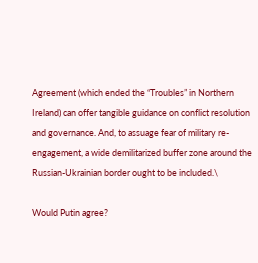Agreement (which ended the “Troubles” in Northern Ireland) can offer tangible guidance on conflict resolution and governance. And, to assuage fear of military re-engagement, a wide demilitarized buffer zone around the Russian-Ukrainian border ought to be included.\

Would Putin agree?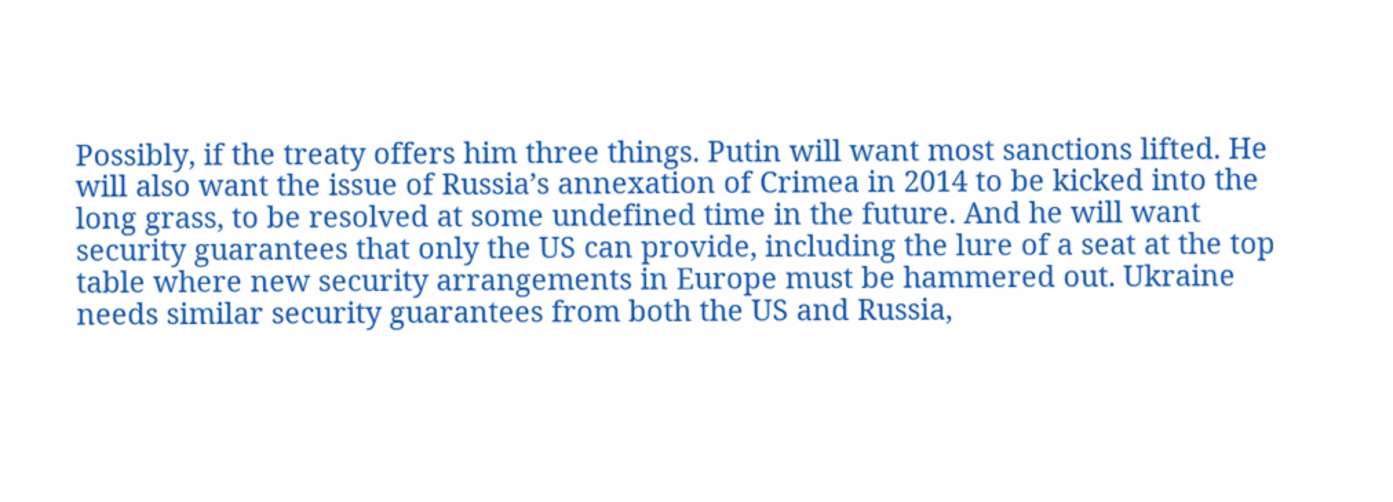Possibly, if the treaty offers him three things. Putin will want most sanctions lifted. He will also want the issue of Russia’s annexation of Crimea in 2014 to be kicked into the long grass, to be resolved at some undefined time in the future. And he will want security guarantees that only the US can provide, including the lure of a seat at the top table where new security arrangements in Europe must be hammered out. Ukraine needs similar security guarantees from both the US and Russia,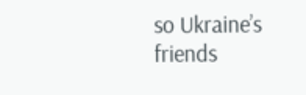so Ukraine’s friends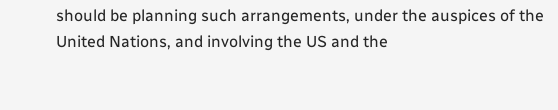should be planning such arrangements, under the auspices of the United Nations, and involving the US and the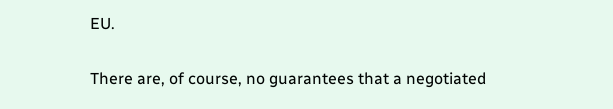EU.

There are, of course, no guarantees that a negotiated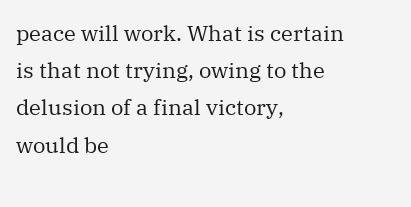peace will work. What is certain is that not trying, owing to the delusion of a final victory, would be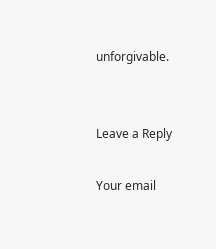unforgivable.


Leave a Reply

Your email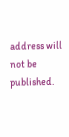address will not be published.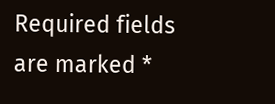Required fields are marked *